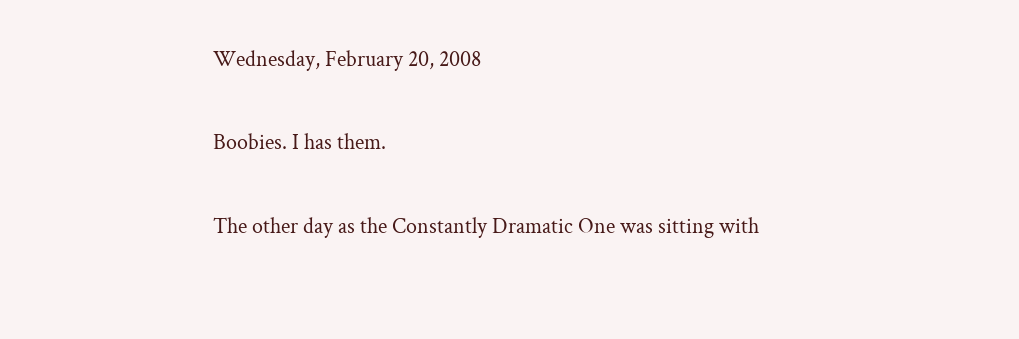Wednesday, February 20, 2008

Boobies. I has them.

The other day as the Constantly Dramatic One was sitting with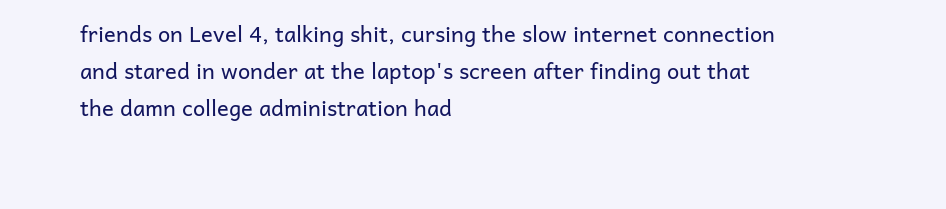friends on Level 4, talking shit, cursing the slow internet connection and stared in wonder at the laptop's screen after finding out that the damn college administration had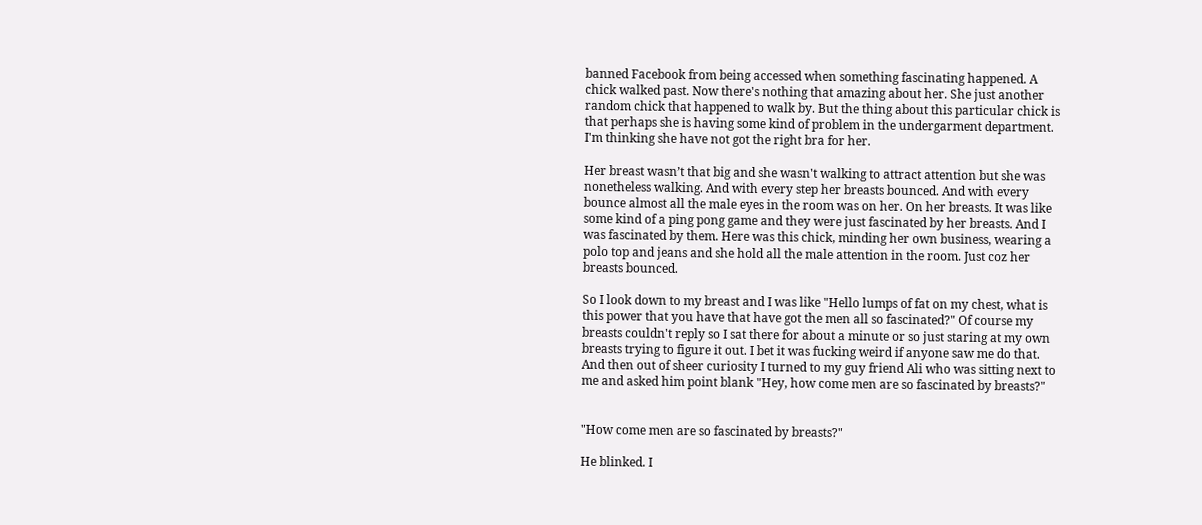banned Facebook from being accessed when something fascinating happened. A chick walked past. Now there's nothing that amazing about her. She just another random chick that happened to walk by. But the thing about this particular chick is that perhaps she is having some kind of problem in the undergarment department. I'm thinking she have not got the right bra for her.

Her breast wasn’t that big and she wasn't walking to attract attention but she was nonetheless walking. And with every step her breasts bounced. And with every bounce almost all the male eyes in the room was on her. On her breasts. It was like some kind of a ping pong game and they were just fascinated by her breasts. And I was fascinated by them. Here was this chick, minding her own business, wearing a polo top and jeans and she hold all the male attention in the room. Just coz her breasts bounced.

So I look down to my breast and I was like "Hello lumps of fat on my chest, what is this power that you have that have got the men all so fascinated?" Of course my breasts couldn't reply so I sat there for about a minute or so just staring at my own breasts trying to figure it out. I bet it was fucking weird if anyone saw me do that. And then out of sheer curiosity I turned to my guy friend Ali who was sitting next to me and asked him point blank "Hey, how come men are so fascinated by breasts?"


"How come men are so fascinated by breasts?"

He blinked. I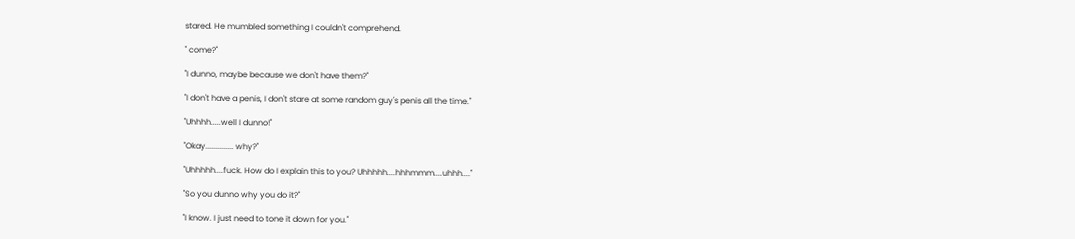stared. He mumbled something I couldn't comprehend.

" come?"

"I dunno, maybe because we don't have them?"

"I don't have a penis, I don't stare at some random guy's penis all the time."

"Uhhhh.....well I dunno!"

"Okay.............. why?"

"Uhhhhh....fuck. How do I explain this to you? Uhhhhh....hhhmmm....uhhh...."

"So you dunno why you do it?"

"I know. I just need to tone it down for you."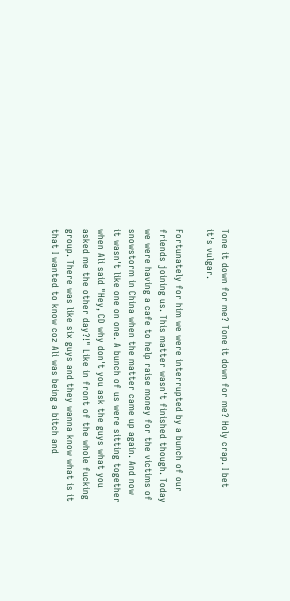Tone it down for me? Tone it down for me? Holy crap. I bet it's vulgar.

Fortunately for him we were interrupted by a bunch of our friends joining us. This matter wasn't finished though. Today we were having a cafe to help raise money for the victims of snowstorm in China when the matter came up again. And now it wasn't like one on one. A bunch of us were sitting together when Ali said "Hey, CD why don't you ask the guys what you asked me the other day?!" Like in front of the whole fucking group. There was like six guys and they wanna know what is it that I wanted to know coz Ali was being a bitch and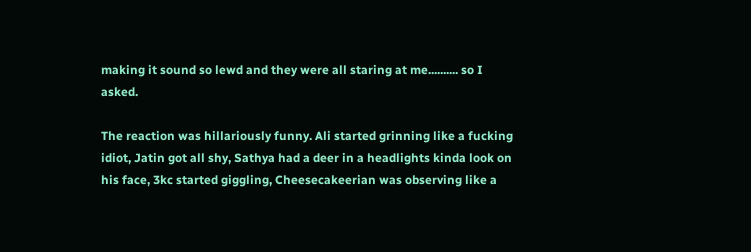making it sound so lewd and they were all staring at me.......... so I asked.

The reaction was hillariously funny. Ali started grinning like a fucking idiot, Jatin got all shy, Sathya had a deer in a headlights kinda look on his face, 3kc started giggling, Cheesecakeerian was observing like a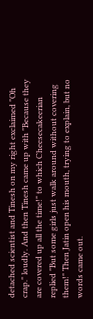detached scientist and Tinesh on my right exclaimed "Oh crap." loudly. And then Tinesh came up with "Because they are covered up all the time!" to which Cheesecakeerian replied "But some girls just walk around without covering them!" Then Jatin open his mouth, trying to explain, but no words came out.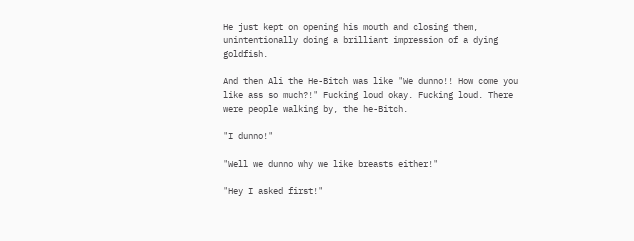He just kept on opening his mouth and closing them, unintentionally doing a brilliant impression of a dying goldfish.

And then Ali the He-Bitch was like "We dunno!! How come you like ass so much?!" Fucking loud okay. Fucking loud. There were people walking by, the he-Bitch.

"I dunno!"

"Well we dunno why we like breasts either!"

"Hey I asked first!"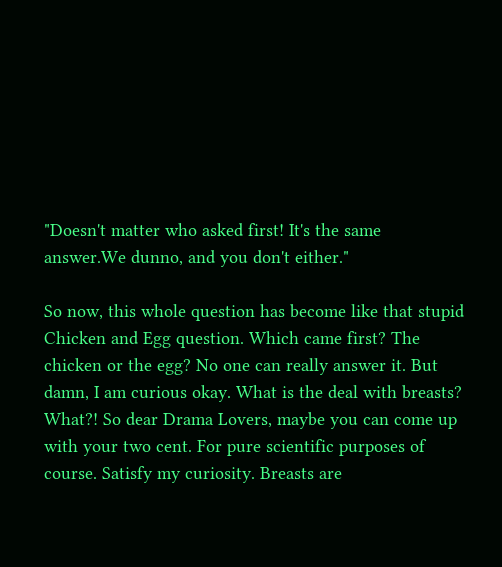"Doesn't matter who asked first! It's the same answer.We dunno, and you don't either."

So now, this whole question has become like that stupid Chicken and Egg question. Which came first? The chicken or the egg? No one can really answer it. But damn, I am curious okay. What is the deal with breasts? What?! So dear Drama Lovers, maybe you can come up with your two cent. For pure scientific purposes of course. Satisfy my curiosity. Breasts are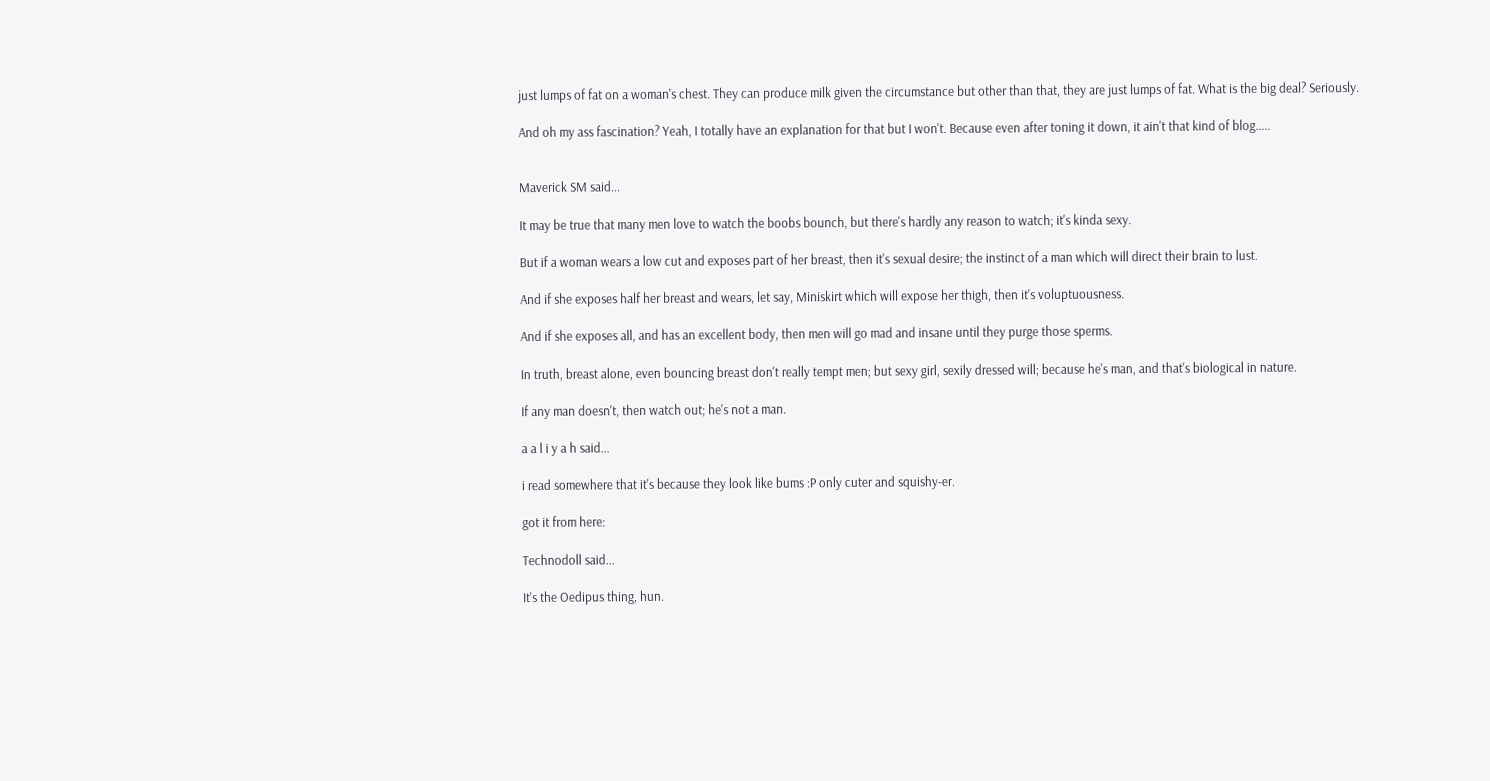just lumps of fat on a woman's chest. They can produce milk given the circumstance but other than that, they are just lumps of fat. What is the big deal? Seriously.

And oh my ass fascination? Yeah, I totally have an explanation for that but I won't. Because even after toning it down, it ain't that kind of blog.....


Maverick SM said...

It may be true that many men love to watch the boobs bounch, but there's hardly any reason to watch; it's kinda sexy.

But if a woman wears a low cut and exposes part of her breast, then it's sexual desire; the instinct of a man which will direct their brain to lust.

And if she exposes half her breast and wears, let say, Miniskirt which will expose her thigh, then it's voluptuousness.

And if she exposes all, and has an excellent body, then men will go mad and insane until they purge those sperms.

In truth, breast alone, even bouncing breast don't really tempt men; but sexy girl, sexily dressed will; because he's man, and that's biological in nature.

If any man doesn't, then watch out; he's not a man.

a a l i y a h said...

i read somewhere that it's because they look like bums :P only cuter and squishy-er.

got it from here:

Technodoll said...

It's the Oedipus thing, hun.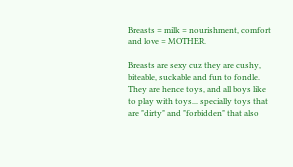Breasts = milk = nourishment, comfort and love = MOTHER.

Breasts are sexy cuz they are cushy, biteable, suckable and fun to fondle. They are hence toys, and all boys like to play with toys... specially toys that are "dirty" and "forbidden" that also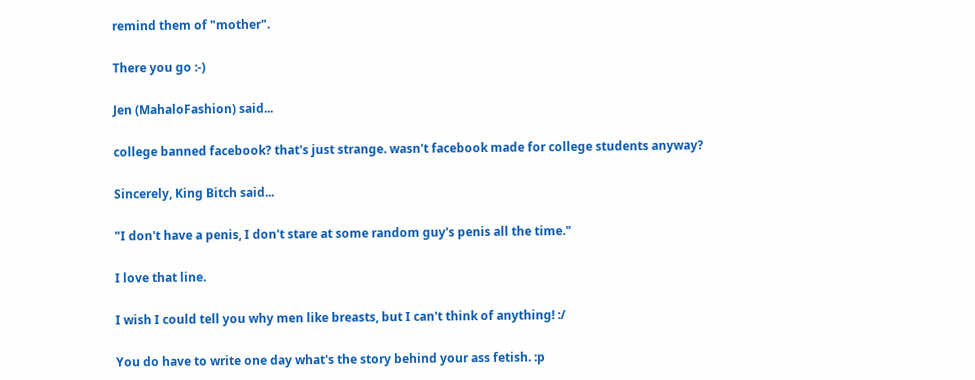remind them of "mother".

There you go :-)

Jen (MahaloFashion) said...

college banned facebook? that's just strange. wasn't facebook made for college students anyway?

Sincerely, King Bitch said...

"I don't have a penis, I don't stare at some random guy's penis all the time."

I love that line.

I wish I could tell you why men like breasts, but I can't think of anything! :/

You do have to write one day what's the story behind your ass fetish. :p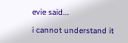evie said...

i cannot understand it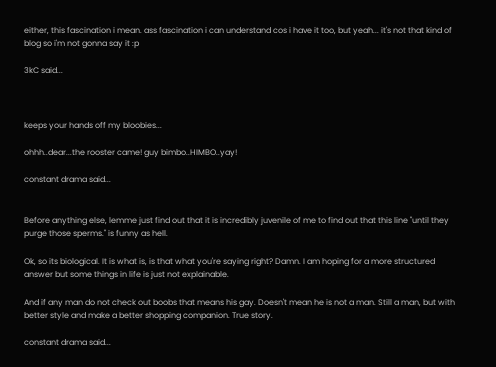either, this fascination i mean. ass fascination i can understand cos i have it too, but yeah... it's not that kind of blog so i'm not gonna say it :p

3kC said...



keeps your hands off my bloobies...

ohhh..dear...the rooster came! guy bimbo..HIMBO..yay!

constant drama said...


Before anything else, lemme just find out that it is incredibly juvenile of me to find out that this line "until they purge those sperms." is funny as hell.

Ok, so its biological. It is what is, is that what you're saying right? Damn. I am hoping for a more structured answer but some things in life is just not explainable.

And if any man do not check out boobs that means his gay. Doesn't mean he is not a man. Still a man, but with better style and make a better shopping companion. True story.

constant drama said...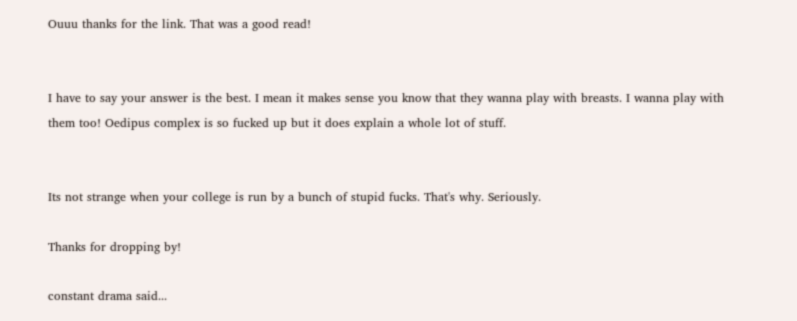Ouuu thanks for the link. That was a good read!


I have to say your answer is the best. I mean it makes sense you know that they wanna play with breasts. I wanna play with them too! Oedipus complex is so fucked up but it does explain a whole lot of stuff.


Its not strange when your college is run by a bunch of stupid fucks. That's why. Seriously.

Thanks for dropping by!

constant drama said...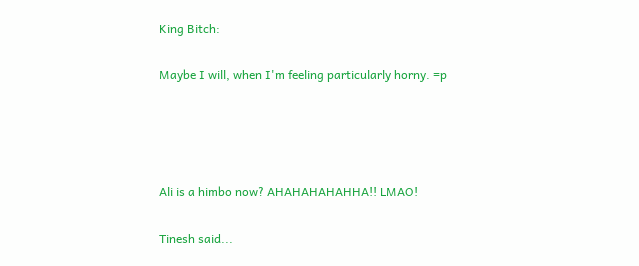King Bitch:

Maybe I will, when I'm feeling particularly horny. =p




Ali is a himbo now? AHAHAHAHAHHA!! LMAO!

Tinesh said...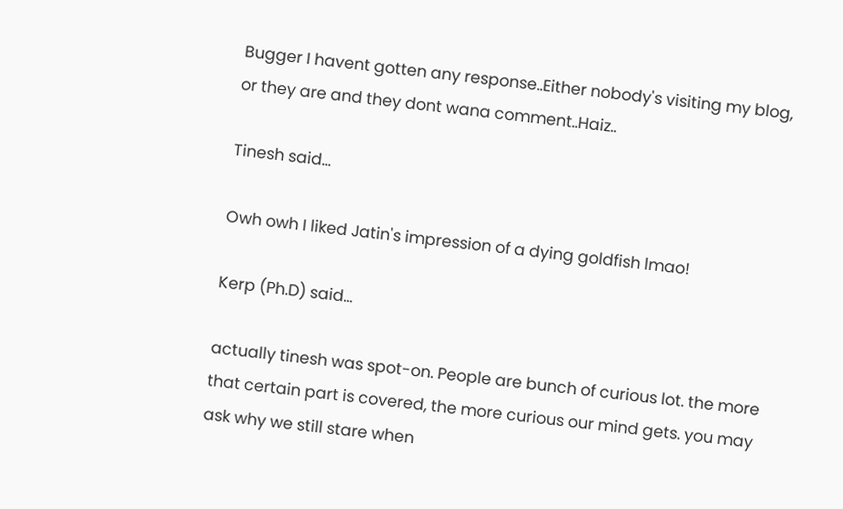Bugger I havent gotten any response..Either nobody's visiting my blog, or they are and they dont wana comment..Haiz..

Tinesh said...

Owh owh I liked Jatin's impression of a dying goldfish lmao!

Kerp (Ph.D) said...

actually tinesh was spot-on. People are bunch of curious lot. the more that certain part is covered, the more curious our mind gets. you may ask why we still stare when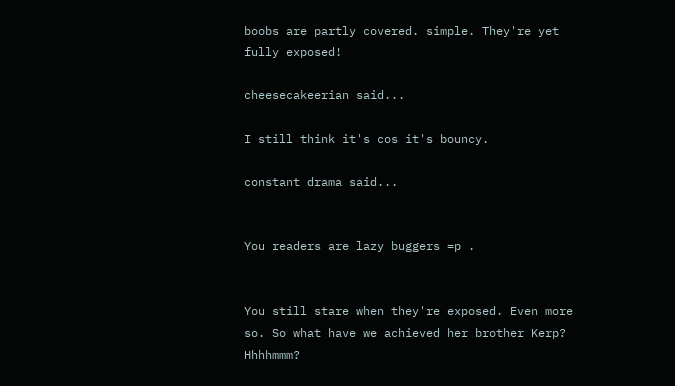boobs are partly covered. simple. They're yet fully exposed!

cheesecakeerian said...

I still think it's cos it's bouncy.

constant drama said...


You readers are lazy buggers =p .


You still stare when they're exposed. Even more so. So what have we achieved her brother Kerp? Hhhhmmm?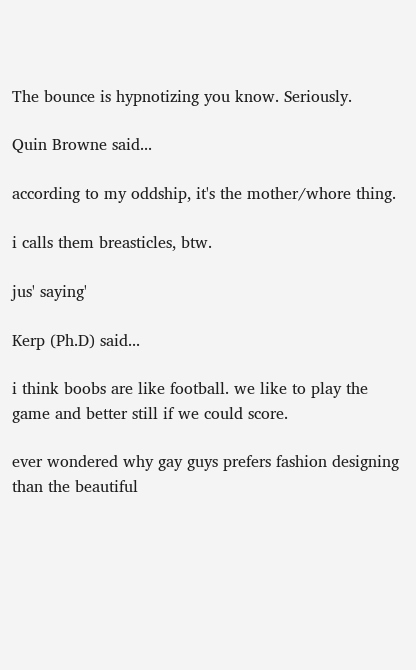The bounce is hypnotizing you know. Seriously.

Quin Browne said...

according to my oddship, it's the mother/whore thing.

i calls them breasticles, btw.

jus' saying'

Kerp (Ph.D) said...

i think boobs are like football. we like to play the game and better still if we could score.

ever wondered why gay guys prefers fashion designing than the beautiful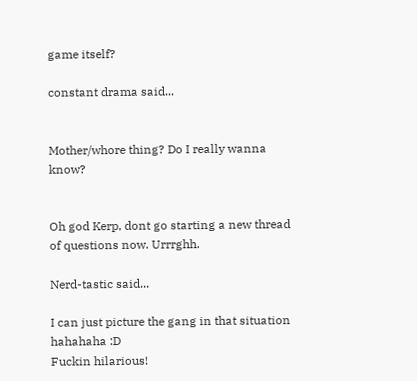game itself?

constant drama said...


Mother/whore thing? Do I really wanna know?


Oh god Kerp, dont go starting a new thread of questions now. Urrrghh.

Nerd-tastic said...

I can just picture the gang in that situation hahahaha :D
Fuckin hilarious!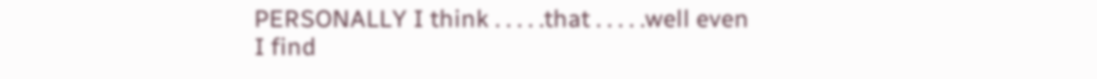PERSONALLY I think . . . . .that . . . . .well even I find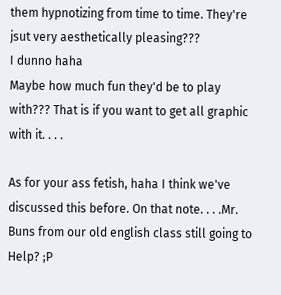them hypnotizing from time to time. They're jsut very aesthetically pleasing???
I dunno haha
Maybe how much fun they'd be to play with??? That is if you want to get all graphic with it. . . .

As for your ass fetish, haha I think we've discussed this before. On that note. . . .Mr. Buns from our old english class still going to Help? ;P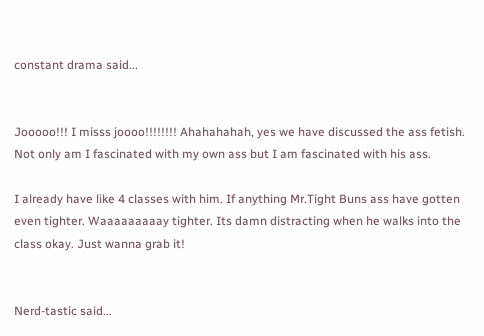constant drama said...


Jooooo!!! I misss joooo!!!!!!!! Ahahahahah, yes we have discussed the ass fetish. Not only am I fascinated with my own ass but I am fascinated with his ass.

I already have like 4 classes with him. If anything Mr.Tight Buns ass have gotten even tighter. Waaaaaaaaay tighter. Its damn distracting when he walks into the class okay. Just wanna grab it!


Nerd-tastic said...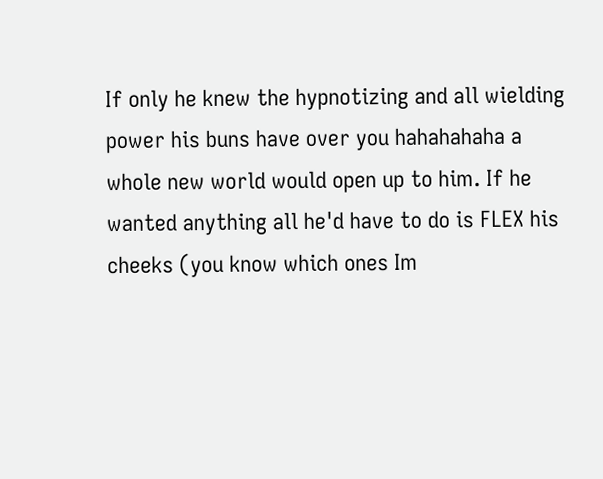If only he knew the hypnotizing and all wielding power his buns have over you hahahahaha a whole new world would open up to him. If he wanted anything all he'd have to do is FLEX his cheeks (you know which ones Im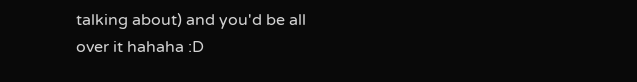talking about) and you'd be all over it hahaha :D